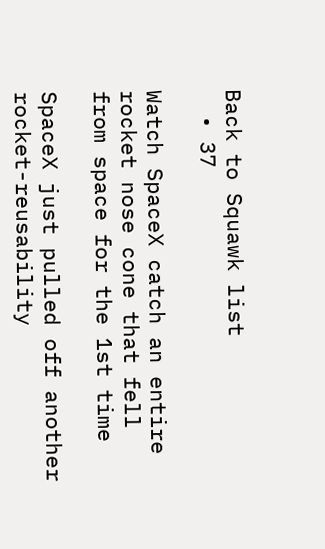Back to Squawk list
  • 37

Watch SpaceX catch an entire rocket nose cone that fell from space for the 1st time

SpaceX just pulled off another rocket-reusability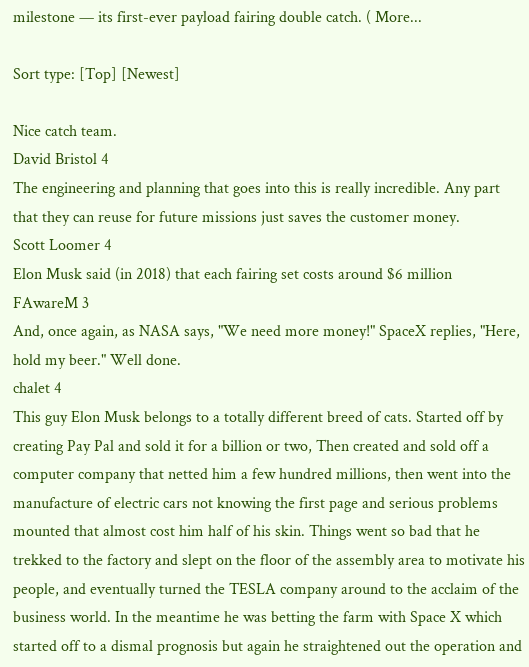milestone — its first-ever payload fairing double catch. ( More...

Sort type: [Top] [Newest]

Nice catch team.
David Bristol 4
The engineering and planning that goes into this is really incredible. Any part that they can reuse for future missions just saves the customer money.
Scott Loomer 4
Elon Musk said (in 2018) that each fairing set costs around $6 million
FAwareM 3
And, once again, as NASA says, "We need more money!" SpaceX replies, "Here, hold my beer." Well done.
chalet 4
This guy Elon Musk belongs to a totally different breed of cats. Started off by creating Pay Pal and sold it for a billion or two, Then created and sold off a computer company that netted him a few hundred millions, then went into the manufacture of electric cars not knowing the first page and serious problems mounted that almost cost him half of his skin. Things went so bad that he trekked to the factory and slept on the floor of the assembly area to motivate his people, and eventually turned the TESLA company around to the acclaim of the business world. In the meantime he was betting the farm with Space X which started off to a dismal prognosis but again he straightened out the operation and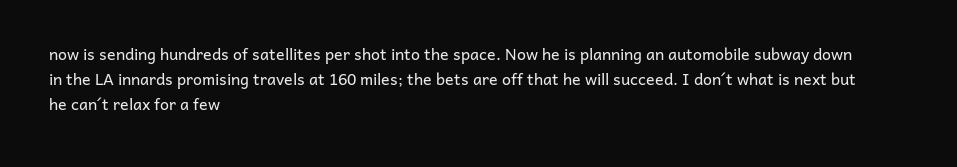now is sending hundreds of satellites per shot into the space. Now he is planning an automobile subway down in the LA innards promising travels at 160 miles; the bets are off that he will succeed. I don´t what is next but he can´t relax for a few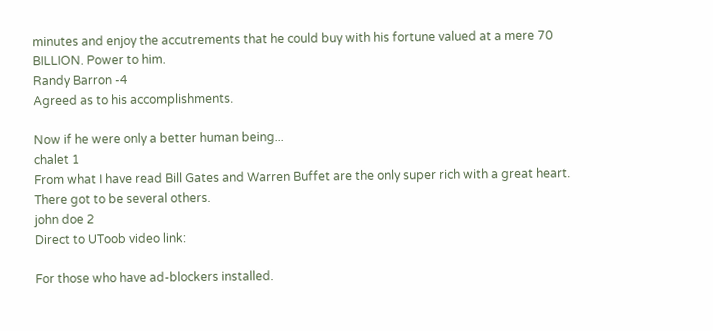minutes and enjoy the accutrements that he could buy with his fortune valued at a mere 70 BILLION. Power to him.
Randy Barron -4
Agreed as to his accomplishments.

Now if he were only a better human being...
chalet 1
From what I have read Bill Gates and Warren Buffet are the only super rich with a great heart. There got to be several others.
john doe 2
Direct to UToob video link:

For those who have ad-blockers installed.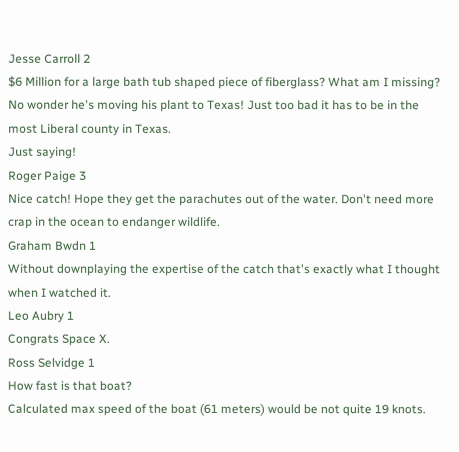Jesse Carroll 2
$6 Million for a large bath tub shaped piece of fiberglass? What am I missing? No wonder he's moving his plant to Texas! Just too bad it has to be in the most Liberal county in Texas.
Just saying!
Roger Paige 3
Nice catch! Hope they get the parachutes out of the water. Don't need more crap in the ocean to endanger wildlife.
Graham Bwdn 1
Without downplaying the expertise of the catch that's exactly what I thought when I watched it.
Leo Aubry 1
Congrats Space X.
Ross Selvidge 1
How fast is that boat?
Calculated max speed of the boat (61 meters) would be not quite 19 knots.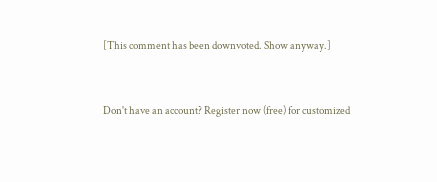[This comment has been downvoted. Show anyway.]


Don't have an account? Register now (free) for customized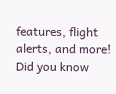features, flight alerts, and more!
Did you know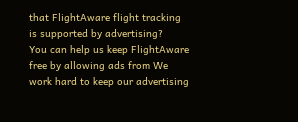that FlightAware flight tracking is supported by advertising?
You can help us keep FlightAware free by allowing ads from We work hard to keep our advertising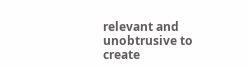relevant and unobtrusive to create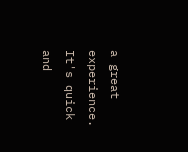a great experience. It's quick and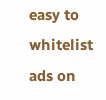easy to whitelist ads on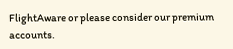FlightAware or please consider our premium accounts.